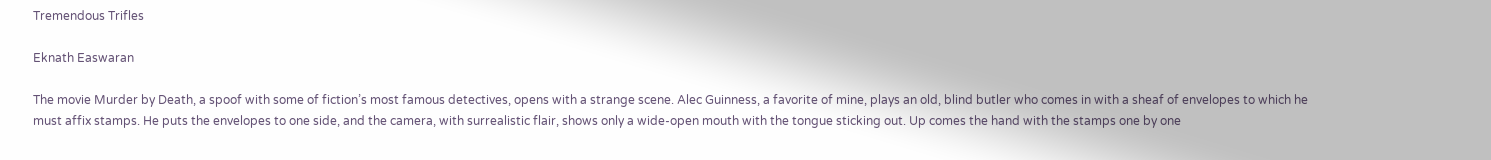Tremendous Trifles

Eknath Easwaran

The movie Murder by Death, a spoof with some of fiction’s most famous detectives, opens with a strange scene. Alec Guinness, a favorite of mine, plays an old, blind butler who comes in with a sheaf of envelopes to which he must affix stamps. He puts the envelopes to one side, and the camera, with surrealistic flair, shows only a wide-open mouth with the tongue sticking out. Up comes the hand with the stamps one by one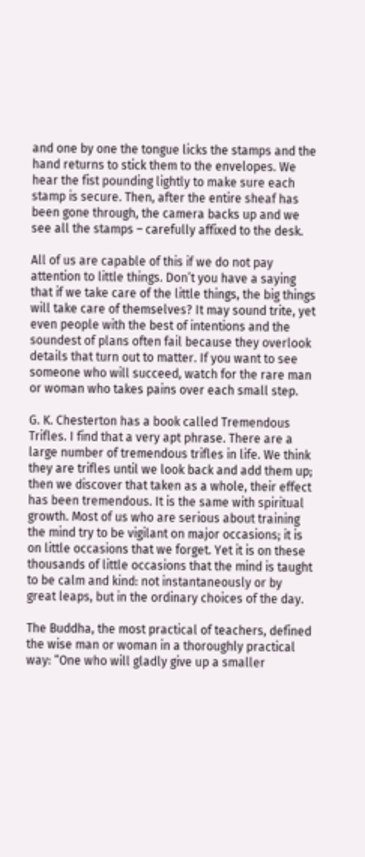and one by one the tongue licks the stamps and the hand returns to stick them to the envelopes. We hear the fist pounding lightly to make sure each stamp is secure. Then, after the entire sheaf has been gone through, the camera backs up and we see all the stamps – carefully affixed to the desk.

All of us are capable of this if we do not pay attention to little things. Don’t you have a saying that if we take care of the little things, the big things will take care of themselves? It may sound trite, yet even people with the best of intentions and the soundest of plans often fail because they overlook details that turn out to matter. If you want to see someone who will succeed, watch for the rare man or woman who takes pains over each small step.

G. K. Chesterton has a book called Tremendous Trifles. I find that a very apt phrase. There are a large number of tremendous trifles in life. We think they are trifles until we look back and add them up; then we discover that taken as a whole, their effect has been tremendous. It is the same with spiritual growth. Most of us who are serious about training the mind try to be vigilant on major occasions; it is on little occasions that we forget. Yet it is on these thousands of little occasions that the mind is taught to be calm and kind: not instantaneously or by great leaps, but in the ordinary choices of the day.

The Buddha, the most practical of teachers, defined the wise man or woman in a thoroughly practical way: “One who will gladly give up a smaller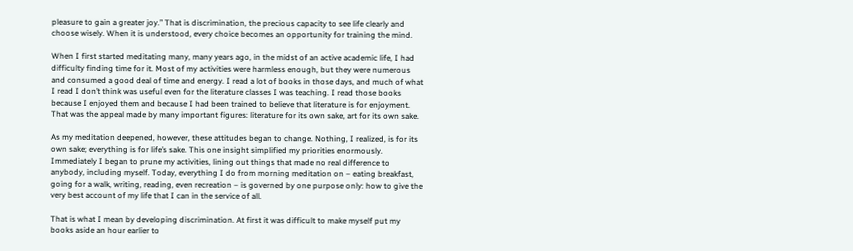pleasure to gain a greater joy.” That is discrimination, the precious capacity to see life clearly and choose wisely. When it is understood, every choice becomes an opportunity for training the mind.

When I first started meditating many, many years ago, in the midst of an active academic life, I had difficulty finding time for it. Most of my activities were harmless enough, but they were numerous and consumed a good deal of time and energy. I read a lot of books in those days, and much of what I read I don’t think was useful even for the literature classes I was teaching. I read those books because I enjoyed them and because I had been trained to believe that literature is for enjoyment. That was the appeal made by many important figures: literature for its own sake, art for its own sake.

As my meditation deepened, however, these attitudes began to change. Nothing, I realized, is for its own sake; everything is for life’s sake. This one insight simplified my priorities enormously. Immediately I began to prune my activities, lining out things that made no real difference to anybody, including myself. Today, everything I do from morning meditation on – eating breakfast, going for a walk, writing, reading, even recreation – is governed by one purpose only: how to give the very best account of my life that I can in the service of all.

That is what I mean by developing discrimination. At first it was difficult to make myself put my books aside an hour earlier to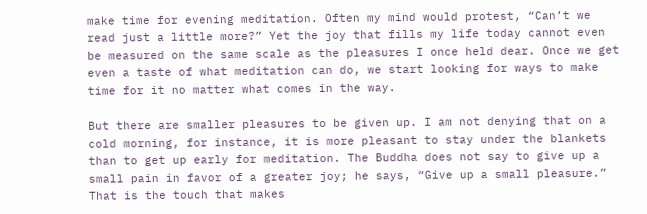make time for evening meditation. Often my mind would protest, “Can’t we read just a little more?” Yet the joy that fills my life today cannot even be measured on the same scale as the pleasures I once held dear. Once we get even a taste of what meditation can do, we start looking for ways to make time for it no matter what comes in the way.

But there are smaller pleasures to be given up. I am not denying that on a cold morning, for instance, it is more pleasant to stay under the blankets than to get up early for meditation. The Buddha does not say to give up a small pain in favor of a greater joy; he says, “Give up a small pleasure.” That is the touch that makes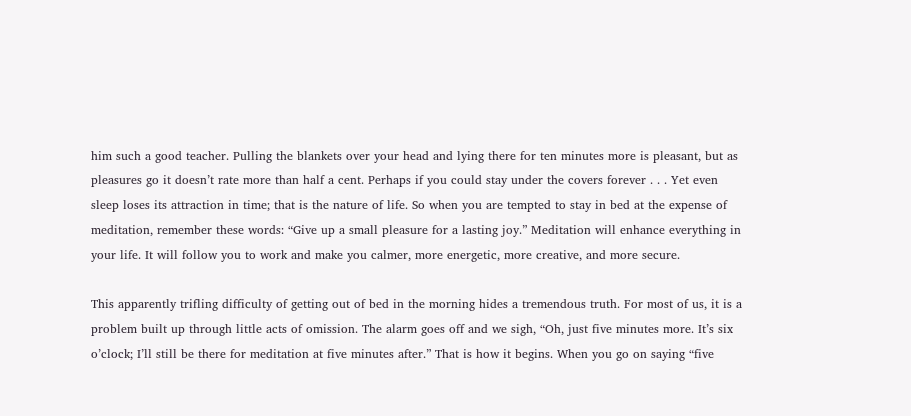him such a good teacher. Pulling the blankets over your head and lying there for ten minutes more is pleasant, but as pleasures go it doesn’t rate more than half a cent. Perhaps if you could stay under the covers forever . . . Yet even sleep loses its attraction in time; that is the nature of life. So when you are tempted to stay in bed at the expense of meditation, remember these words: “Give up a small pleasure for a lasting joy.” Meditation will enhance everything in your life. It will follow you to work and make you calmer, more energetic, more creative, and more secure.

This apparently trifling difficulty of getting out of bed in the morning hides a tremendous truth. For most of us, it is a problem built up through little acts of omission. The alarm goes off and we sigh, “Oh, just five minutes more. It’s six o’clock; I’ll still be there for meditation at five minutes after.” That is how it begins. When you go on saying “five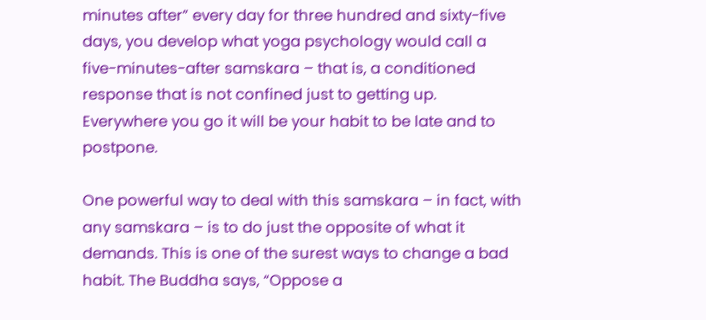minutes after” every day for three hundred and sixty-five days, you develop what yoga psychology would call a five-minutes-after samskara – that is, a conditioned response that is not confined just to getting up. Everywhere you go it will be your habit to be late and to postpone.

One powerful way to deal with this samskara – in fact, with any samskara – is to do just the opposite of what it demands. This is one of the surest ways to change a bad habit. The Buddha says, “Oppose a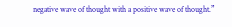negative wave of thought with a positive wave of thought.”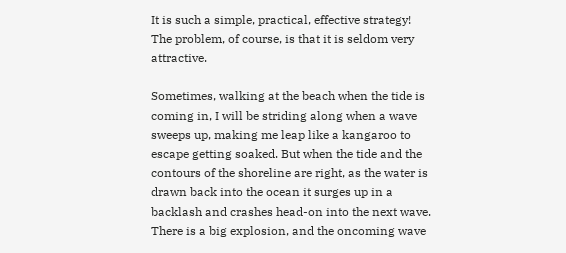It is such a simple, practical, effective strategy! The problem, of course, is that it is seldom very attractive.

Sometimes, walking at the beach when the tide is coming in, I will be striding along when a wave sweeps up, making me leap like a kangaroo to escape getting soaked. But when the tide and the contours of the shoreline are right, as the water is drawn back into the ocean it surges up in a backlash and crashes head-on into the next wave. There is a big explosion, and the oncoming wave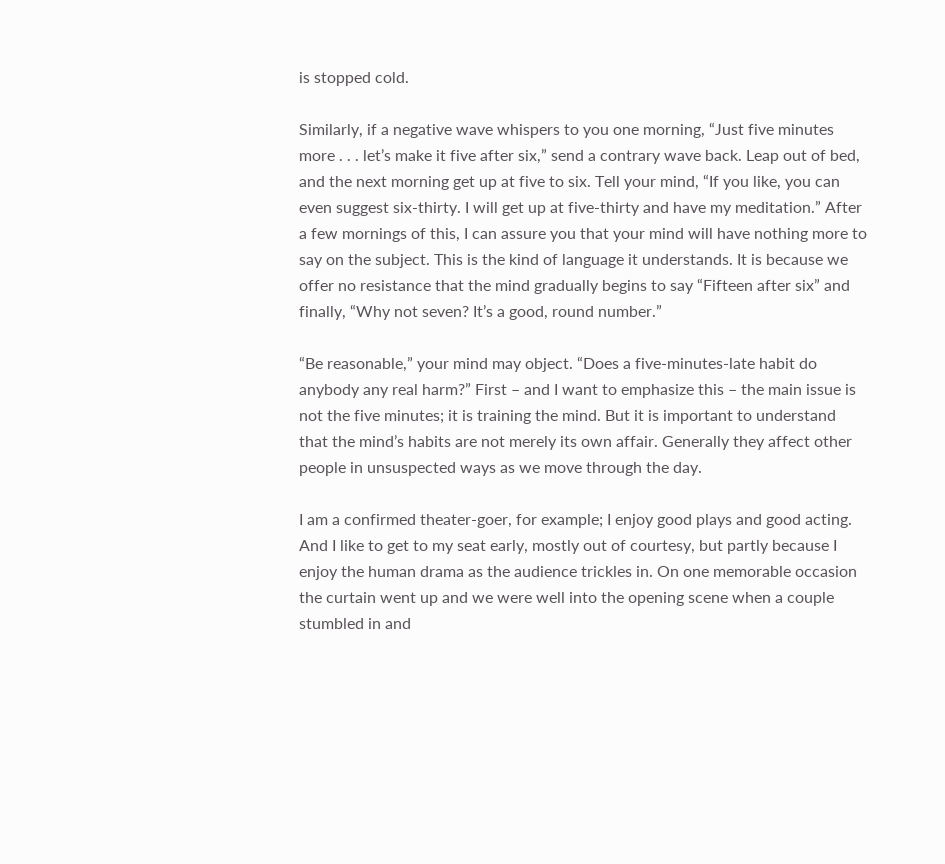is stopped cold.

Similarly, if a negative wave whispers to you one morning, “Just five minutes more . . . let’s make it five after six,” send a contrary wave back. Leap out of bed, and the next morning get up at five to six. Tell your mind, “If you like, you can even suggest six-thirty. I will get up at five-thirty and have my meditation.” After a few mornings of this, I can assure you that your mind will have nothing more to say on the subject. This is the kind of language it understands. It is because we offer no resistance that the mind gradually begins to say “Fifteen after six” and finally, “Why not seven? It’s a good, round number.”

“Be reasonable,” your mind may object. “Does a five-minutes-late habit do anybody any real harm?” First – and I want to emphasize this – the main issue is not the five minutes; it is training the mind. But it is important to understand that the mind’s habits are not merely its own affair. Generally they affect other people in unsuspected ways as we move through the day.

I am a confirmed theater-goer, for example; I enjoy good plays and good acting. And I like to get to my seat early, mostly out of courtesy, but partly because I enjoy the human drama as the audience trickles in. On one memorable occasion the curtain went up and we were well into the opening scene when a couple stumbled in and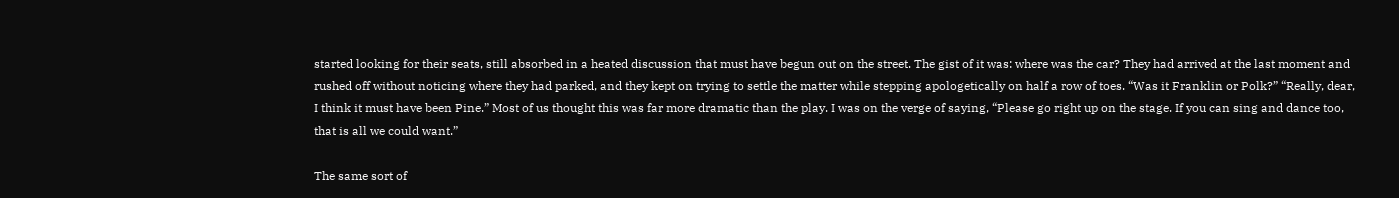started looking for their seats, still absorbed in a heated discussion that must have begun out on the street. The gist of it was: where was the car? They had arrived at the last moment and rushed off without noticing where they had parked, and they kept on trying to settle the matter while stepping apologetically on half a row of toes. “Was it Franklin or Polk?” “Really, dear, I think it must have been Pine.” Most of us thought this was far more dramatic than the play. I was on the verge of saying, “Please go right up on the stage. If you can sing and dance too, that is all we could want.”

The same sort of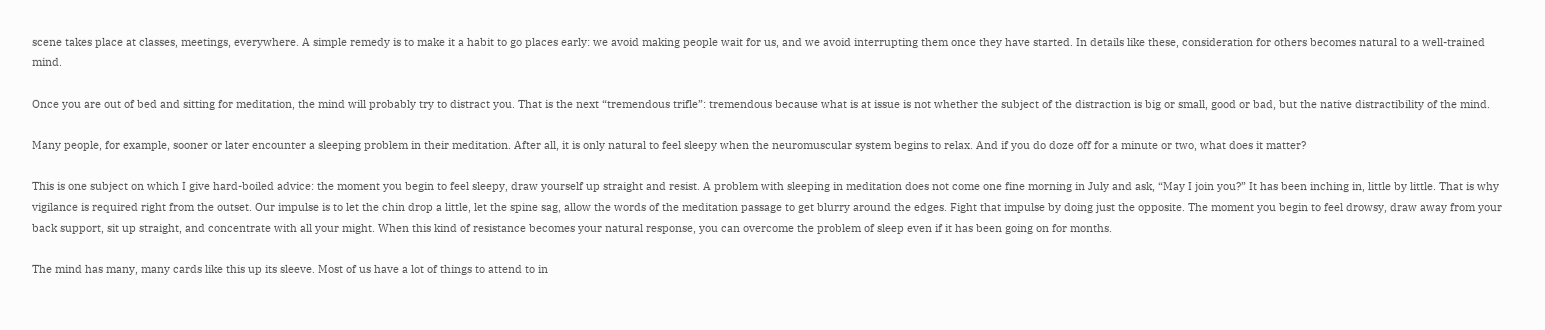scene takes place at classes, meetings, everywhere. A simple remedy is to make it a habit to go places early: we avoid making people wait for us, and we avoid interrupting them once they have started. In details like these, consideration for others becomes natural to a well-trained mind.

Once you are out of bed and sitting for meditation, the mind will probably try to distract you. That is the next “tremendous trifle”: tremendous because what is at issue is not whether the subject of the distraction is big or small, good or bad, but the native distractibility of the mind.

Many people, for example, sooner or later encounter a sleeping problem in their meditation. After all, it is only natural to feel sleepy when the neuromuscular system begins to relax. And if you do doze off for a minute or two, what does it matter?

This is one subject on which I give hard-boiled advice: the moment you begin to feel sleepy, draw yourself up straight and resist. A problem with sleeping in meditation does not come one fine morning in July and ask, “May I join you?” It has been inching in, little by little. That is why vigilance is required right from the outset. Our impulse is to let the chin drop a little, let the spine sag, allow the words of the meditation passage to get blurry around the edges. Fight that impulse by doing just the opposite. The moment you begin to feel drowsy, draw away from your back support, sit up straight, and concentrate with all your might. When this kind of resistance becomes your natural response, you can overcome the problem of sleep even if it has been going on for months.

The mind has many, many cards like this up its sleeve. Most of us have a lot of things to attend to in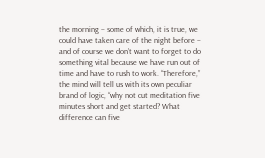the morning – some of which, it is true, we could have taken care of the night before – and of course we don’t want to forget to do something vital because we have run out of time and have to rush to work. “Therefore,” the mind will tell us with its own peculiar brand of logic, “why not cut meditation five minutes short and get started? What difference can five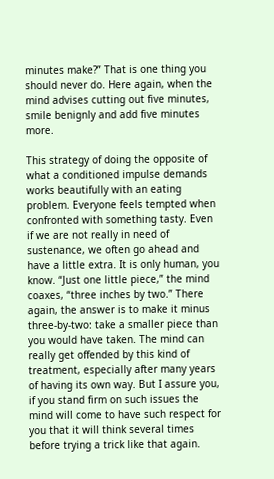minutes make?” That is one thing you should never do. Here again, when the mind advises cutting out five minutes, smile benignly and add five minutes more.

This strategy of doing the opposite of what a conditioned impulse demands works beautifully with an eating problem. Everyone feels tempted when confronted with something tasty. Even if we are not really in need of sustenance, we often go ahead and have a little extra. It is only human, you know. “Just one little piece,” the mind coaxes, “three inches by two.” There again, the answer is to make it minus three-by-two: take a smaller piece than you would have taken. The mind can really get offended by this kind of treatment, especially after many years of having its own way. But I assure you, if you stand firm on such issues the mind will come to have such respect for you that it will think several times before trying a trick like that again.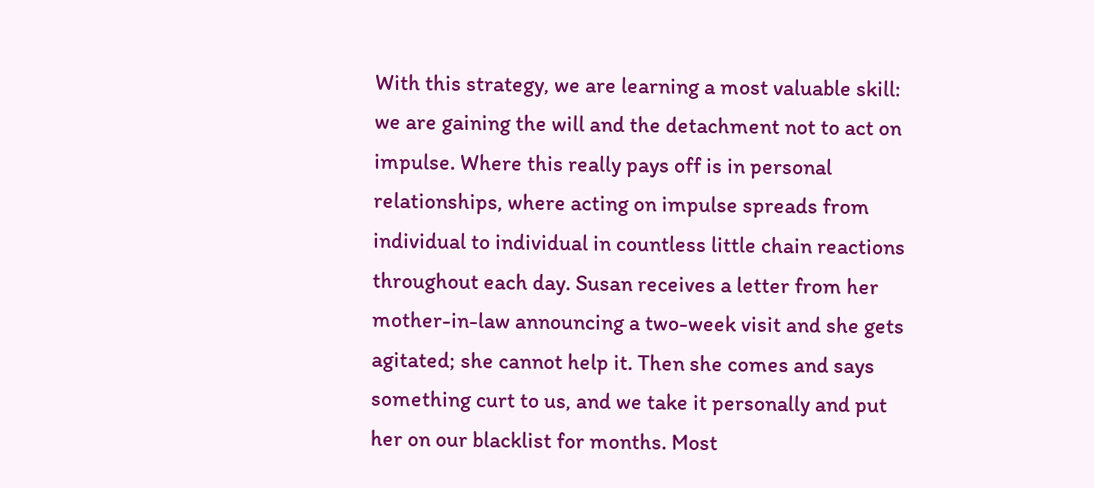With this strategy, we are learning a most valuable skill: we are gaining the will and the detachment not to act on impulse. Where this really pays off is in personal relationships, where acting on impulse spreads from individual to individual in countless little chain reactions throughout each day. Susan receives a letter from her mother-in-law announcing a two-week visit and she gets agitated; she cannot help it. Then she comes and says something curt to us, and we take it personally and put her on our blacklist for months. Most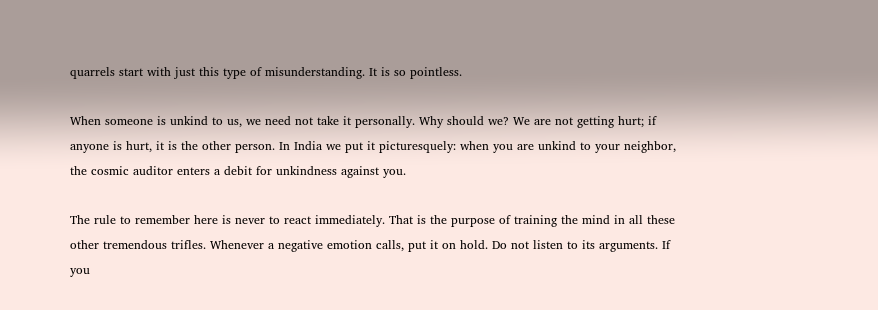quarrels start with just this type of misunderstanding. It is so pointless.

When someone is unkind to us, we need not take it personally. Why should we? We are not getting hurt; if anyone is hurt, it is the other person. In India we put it picturesquely: when you are unkind to your neighbor, the cosmic auditor enters a debit for unkindness against you.

The rule to remember here is never to react immediately. That is the purpose of training the mind in all these other tremendous trifles. Whenever a negative emotion calls, put it on hold. Do not listen to its arguments. If you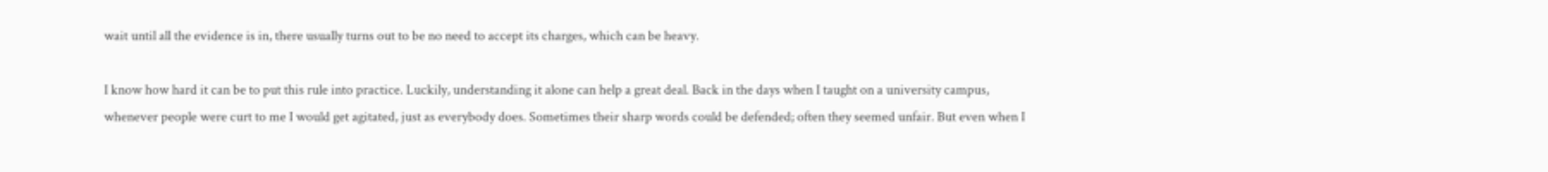wait until all the evidence is in, there usually turns out to be no need to accept its charges, which can be heavy.

I know how hard it can be to put this rule into practice. Luckily, understanding it alone can help a great deal. Back in the days when I taught on a university campus, whenever people were curt to me I would get agitated, just as everybody does. Sometimes their sharp words could be defended; often they seemed unfair. But even when I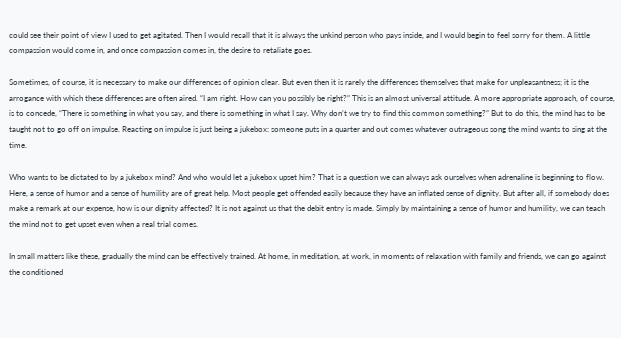could see their point of view I used to get agitated. Then I would recall that it is always the unkind person who pays inside, and I would begin to feel sorry for them. A little compassion would come in, and once compassion comes in, the desire to retaliate goes.

Sometimes, of course, it is necessary to make our differences of opinion clear. But even then it is rarely the differences themselves that make for unpleasantness; it is the arrogance with which these differences are often aired. “I am right. How can you possibly be right?” This is an almost universal attitude. A more appropriate approach, of course, is to concede, “There is something in what you say, and there is something in what I say. Why don’t we try to find this common something?” But to do this, the mind has to be taught not to go off on impulse. Reacting on impulse is just being a jukebox: someone puts in a quarter and out comes whatever outrageous song the mind wants to sing at the time.

Who wants to be dictated to by a jukebox mind? And who would let a jukebox upset him? That is a question we can always ask ourselves when adrenaline is beginning to flow. Here, a sense of humor and a sense of humility are of great help. Most people get offended easily because they have an inflated sense of dignity. But after all, if somebody does make a remark at our expense, how is our dignity affected? It is not against us that the debit entry is made. Simply by maintaining a sense of humor and humility, we can teach the mind not to get upset even when a real trial comes.

In small matters like these, gradually the mind can be effectively trained. At home, in meditation, at work, in moments of relaxation with family and friends, we can go against the conditioned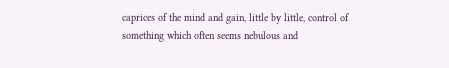caprices of the mind and gain, little by little, control of something which often seems nebulous and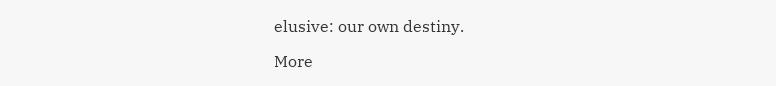elusive: our own destiny.

More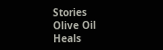Stories
Olive Oil Heals